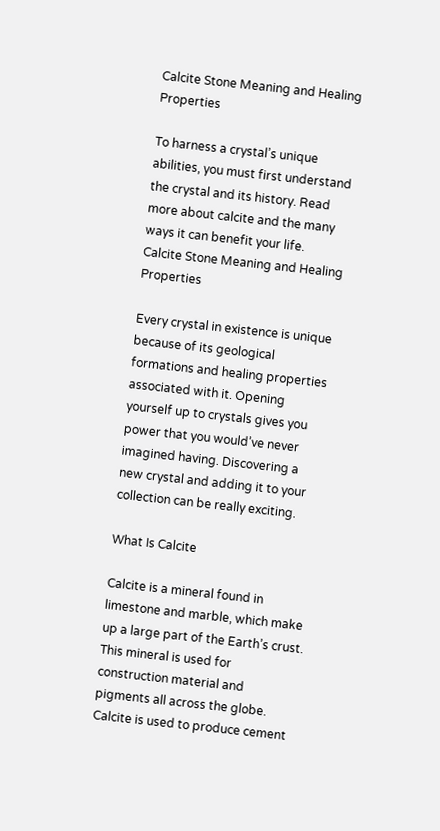Calcite Stone Meaning and Healing Properties

To harness a crystal’s unique abilities, you must first understand the crystal and its history. Read more about calcite and the many ways it can benefit your life.
Calcite Stone Meaning and Healing Properties

Every crystal in existence is unique because of its geological formations and healing properties associated with it. Opening yourself up to crystals gives you power that you would’ve never imagined having. Discovering a new crystal and adding it to your collection can be really exciting.

What Is Calcite

Calcite is a mineral found in limestone and marble, which make up a large part of the Earth’s crust. This mineral is used for construction material and pigments all across the globe. Calcite is used to produce cement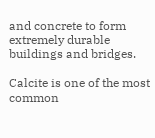and concrete to form extremely durable buildings and bridges.

Calcite is one of the most common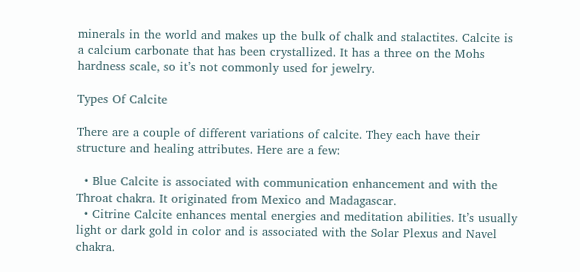minerals in the world and makes up the bulk of chalk and stalactites. Calcite is a calcium carbonate that has been crystallized. It has a three on the Mohs hardness scale, so it’s not commonly used for jewelry.

Types Of Calcite

There are a couple of different variations of calcite. They each have their structure and healing attributes. Here are a few:

  • Blue Calcite is associated with communication enhancement and with the Throat chakra. It originated from Mexico and Madagascar.
  • Citrine Calcite enhances mental energies and meditation abilities. It’s usually light or dark gold in color and is associated with the Solar Plexus and Navel chakra.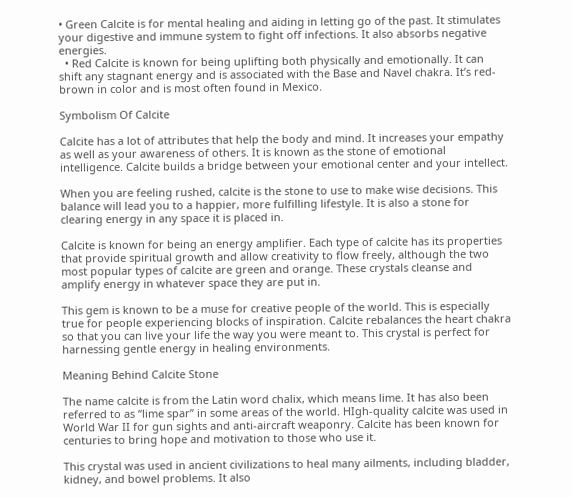• Green Calcite is for mental healing and aiding in letting go of the past. It stimulates your digestive and immune system to fight off infections. It also absorbs negative energies.
  • Red Calcite is known for being uplifting both physically and emotionally. It can shift any stagnant energy and is associated with the Base and Navel chakra. It’s red-brown in color and is most often found in Mexico.

Symbolism Of Calcite

Calcite has a lot of attributes that help the body and mind. It increases your empathy as well as your awareness of others. It is known as the stone of emotional intelligence. Calcite builds a bridge between your emotional center and your intellect.

When you are feeling rushed, calcite is the stone to use to make wise decisions. This balance will lead you to a happier, more fulfilling lifestyle. It is also a stone for clearing energy in any space it is placed in.

Calcite is known for being an energy amplifier. Each type of calcite has its properties that provide spiritual growth and allow creativity to flow freely, although the two most popular types of calcite are green and orange. These crystals cleanse and amplify energy in whatever space they are put in.

This gem is known to be a muse for creative people of the world. This is especially true for people experiencing blocks of inspiration. Calcite rebalances the heart chakra so that you can live your life the way you were meant to. This crystal is perfect for harnessing gentle energy in healing environments.

Meaning Behind Calcite Stone

The name calcite is from the Latin word chalix, which means lime. It has also been referred to as “lime spar” in some areas of the world. HIgh-quality calcite was used in World War II for gun sights and anti-aircraft weaponry. Calcite has been known for centuries to bring hope and motivation to those who use it.

This crystal was used in ancient civilizations to heal many ailments, including bladder, kidney, and bowel problems. It also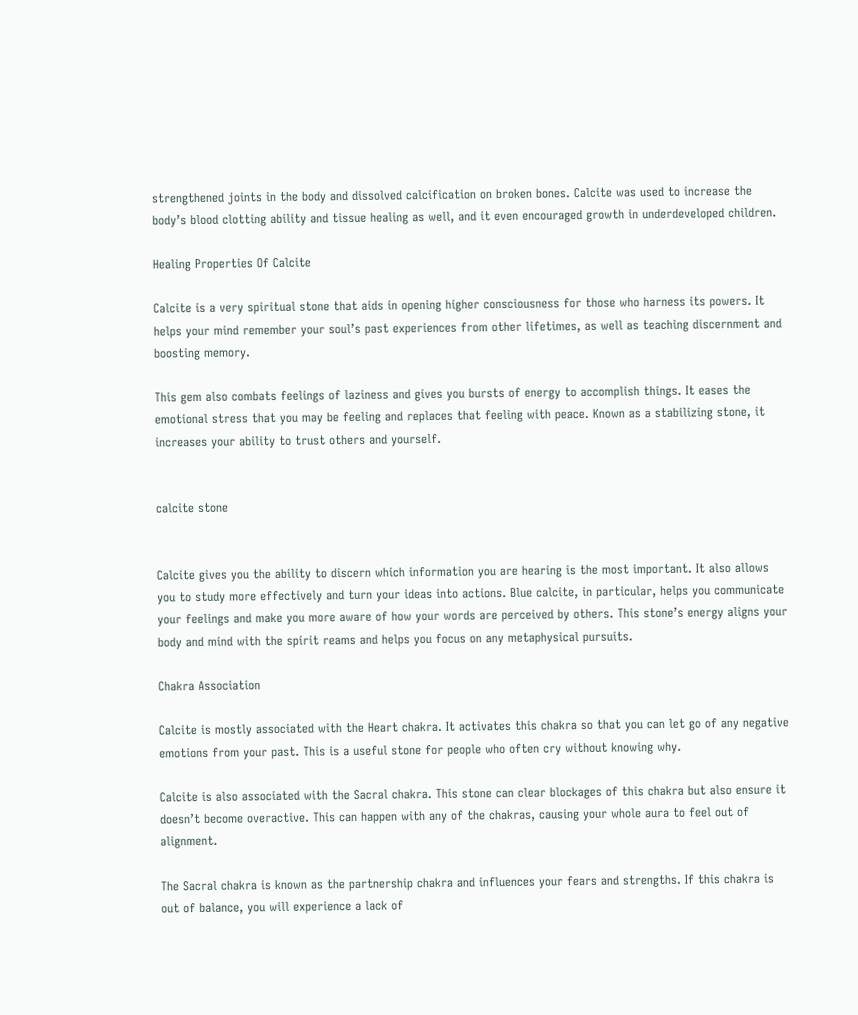strengthened joints in the body and dissolved calcification on broken bones. Calcite was used to increase the body’s blood clotting ability and tissue healing as well, and it even encouraged growth in underdeveloped children.

Healing Properties Of Calcite

Calcite is a very spiritual stone that aids in opening higher consciousness for those who harness its powers. It helps your mind remember your soul’s past experiences from other lifetimes, as well as teaching discernment and boosting memory.

This gem also combats feelings of laziness and gives you bursts of energy to accomplish things. It eases the emotional stress that you may be feeling and replaces that feeling with peace. Known as a stabilizing stone, it increases your ability to trust others and yourself.


calcite stone


Calcite gives you the ability to discern which information you are hearing is the most important. It also allows you to study more effectively and turn your ideas into actions. Blue calcite, in particular, helps you communicate your feelings and make you more aware of how your words are perceived by others. This stone’s energy aligns your body and mind with the spirit reams and helps you focus on any metaphysical pursuits.

Chakra Association

Calcite is mostly associated with the Heart chakra. It activates this chakra so that you can let go of any negative emotions from your past. This is a useful stone for people who often cry without knowing why.

Calcite is also associated with the Sacral chakra. This stone can clear blockages of this chakra but also ensure it doesn’t become overactive. This can happen with any of the chakras, causing your whole aura to feel out of alignment.

The Sacral chakra is known as the partnership chakra and influences your fears and strengths. If this chakra is out of balance, you will experience a lack of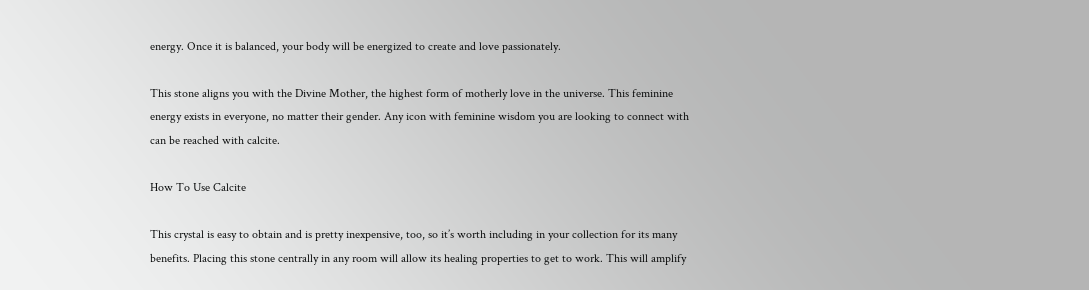energy. Once it is balanced, your body will be energized to create and love passionately.

This stone aligns you with the Divine Mother, the highest form of motherly love in the universe. This feminine energy exists in everyone, no matter their gender. Any icon with feminine wisdom you are looking to connect with can be reached with calcite.

How To Use Calcite

This crystal is easy to obtain and is pretty inexpensive, too, so it’s worth including in your collection for its many benefits. Placing this stone centrally in any room will allow its healing properties to get to work. This will amplify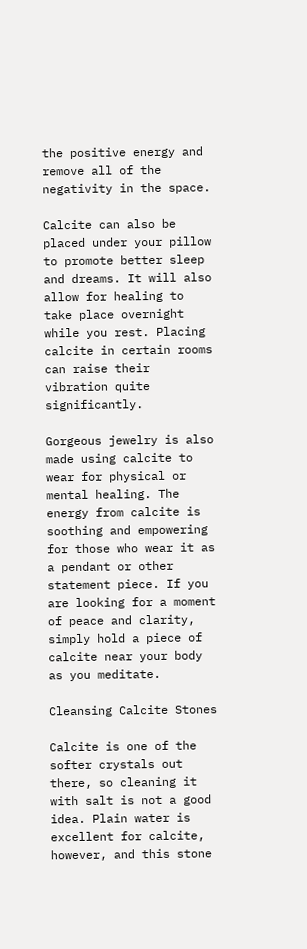the positive energy and remove all of the negativity in the space.

Calcite can also be placed under your pillow to promote better sleep and dreams. It will also allow for healing to take place overnight while you rest. Placing calcite in certain rooms can raise their vibration quite significantly.

Gorgeous jewelry is also made using calcite to wear for physical or mental healing. The energy from calcite is soothing and empowering for those who wear it as a pendant or other statement piece. If you are looking for a moment of peace and clarity, simply hold a piece of calcite near your body as you meditate.

Cleansing Calcite Stones

Calcite is one of the softer crystals out there, so cleaning it with salt is not a good idea. Plain water is excellent for calcite, however, and this stone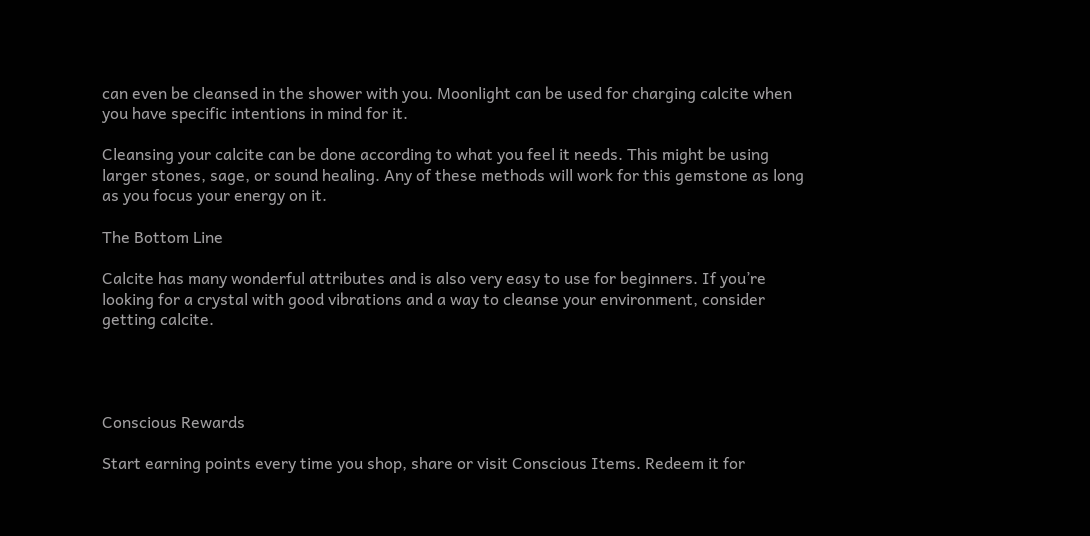can even be cleansed in the shower with you. Moonlight can be used for charging calcite when you have specific intentions in mind for it.

Cleansing your calcite can be done according to what you feel it needs. This might be using larger stones, sage, or sound healing. Any of these methods will work for this gemstone as long as you focus your energy on it.

The Bottom Line

Calcite has many wonderful attributes and is also very easy to use for beginners. If you’re looking for a crystal with good vibrations and a way to cleanse your environment, consider getting calcite.




Conscious Rewards

Start earning points every time you shop, share or visit Conscious Items. Redeem it for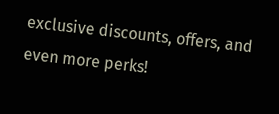exclusive discounts, offers, and even more perks!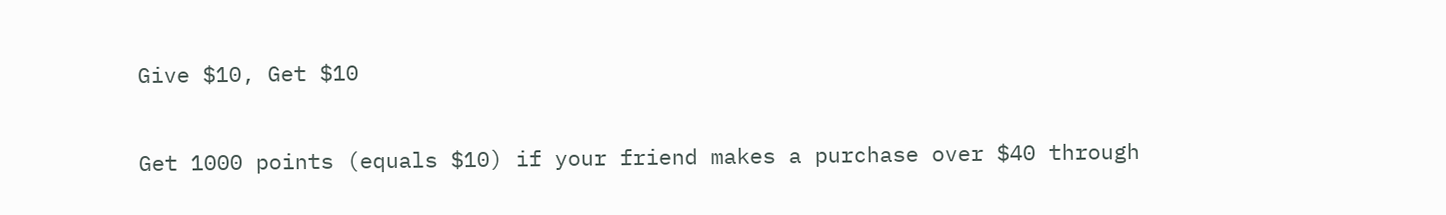Give $10, Get $10

Get 1000 points (equals $10) if your friend makes a purchase over $40 through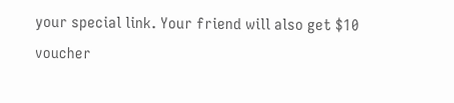your special link. Your friend will also get $10 voucher